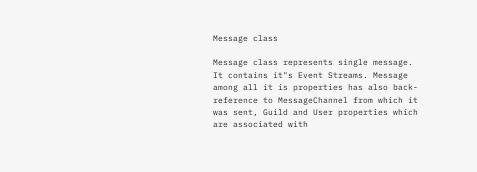Message class

Message class represents single message. It contains it"s Event Streams. Message among all it is properties has also back-reference to MessageChannel from which it was sent, Guild and User properties which are associated with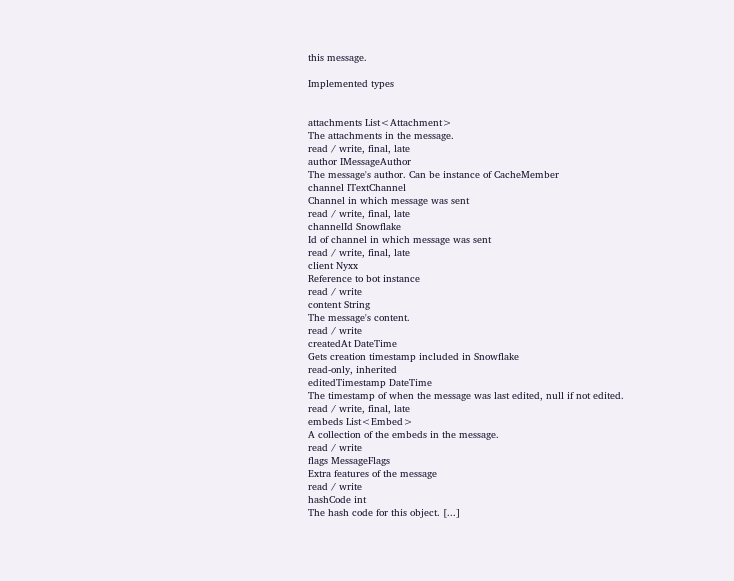this message.

Implemented types


attachments List<Attachment>
The attachments in the message.
read / write, final, late
author IMessageAuthor
The message's author. Can be instance of CacheMember
channel ITextChannel
Channel in which message was sent
read / write, final, late
channelId Snowflake
Id of channel in which message was sent
read / write, final, late
client Nyxx
Reference to bot instance
read / write
content String
The message's content.
read / write
createdAt DateTime
Gets creation timestamp included in Snowflake
read-only, inherited
editedTimestamp DateTime
The timestamp of when the message was last edited, null if not edited.
read / write, final, late
embeds List<Embed>
A collection of the embeds in the message.
read / write
flags MessageFlags
Extra features of the message
read / write
hashCode int
The hash code for this object. [...]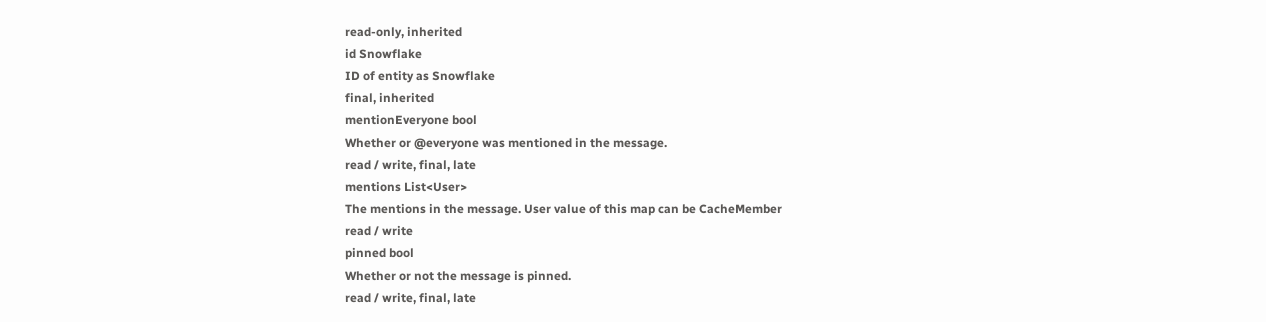read-only, inherited
id Snowflake
ID of entity as Snowflake
final, inherited
mentionEveryone bool
Whether or @everyone was mentioned in the message.
read / write, final, late
mentions List<User>
The mentions in the message. User value of this map can be CacheMember
read / write
pinned bool
Whether or not the message is pinned.
read / write, final, late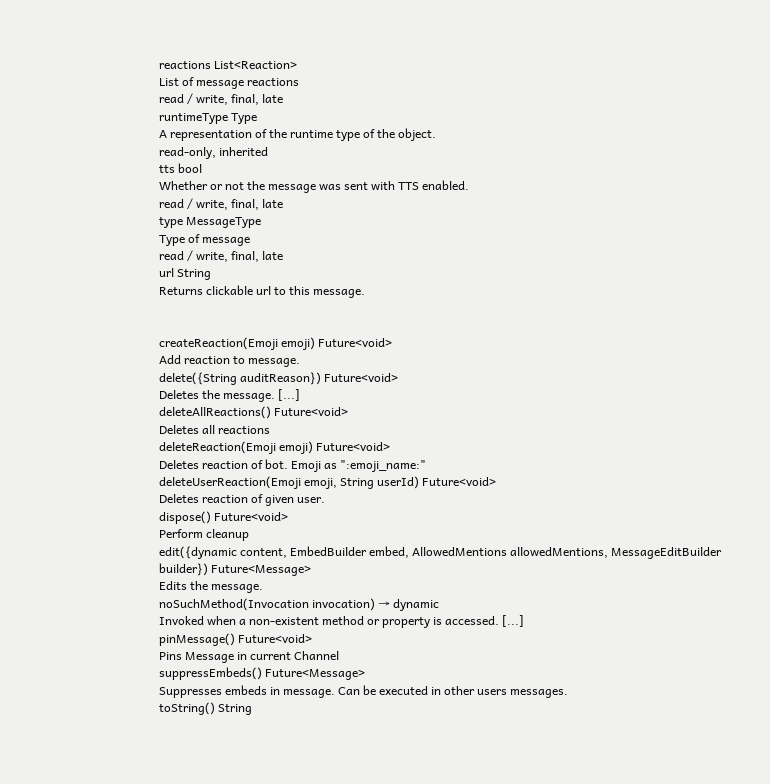reactions List<Reaction>
List of message reactions
read / write, final, late
runtimeType Type
A representation of the runtime type of the object.
read-only, inherited
tts bool
Whether or not the message was sent with TTS enabled.
read / write, final, late
type MessageType
Type of message
read / write, final, late
url String
Returns clickable url to this message.


createReaction(Emoji emoji) Future<void>
Add reaction to message.
delete({String auditReason}) Future<void>
Deletes the message. [...]
deleteAllReactions() Future<void>
Deletes all reactions
deleteReaction(Emoji emoji) Future<void>
Deletes reaction of bot. Emoji as ":emoji_name:"
deleteUserReaction(Emoji emoji, String userId) Future<void>
Deletes reaction of given user.
dispose() Future<void>
Perform cleanup
edit({dynamic content, EmbedBuilder embed, AllowedMentions allowedMentions, MessageEditBuilder builder}) Future<Message>
Edits the message.
noSuchMethod(Invocation invocation) → dynamic
Invoked when a non-existent method or property is accessed. [...]
pinMessage() Future<void>
Pins Message in current Channel
suppressEmbeds() Future<Message>
Suppresses embeds in message. Can be executed in other users messages.
toString() String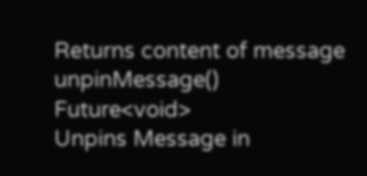Returns content of message
unpinMessage() Future<void>
Unpins Message in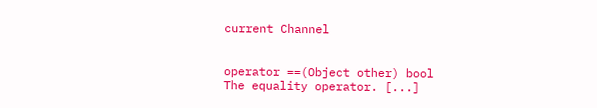current Channel


operator ==(Object other) bool
The equality operator. [...]